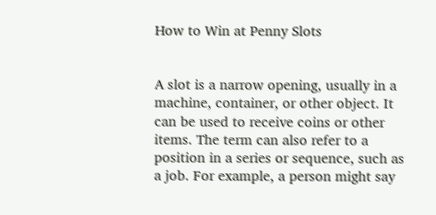How to Win at Penny Slots


A slot is a narrow opening, usually in a machine, container, or other object. It can be used to receive coins or other items. The term can also refer to a position in a series or sequence, such as a job. For example, a person might say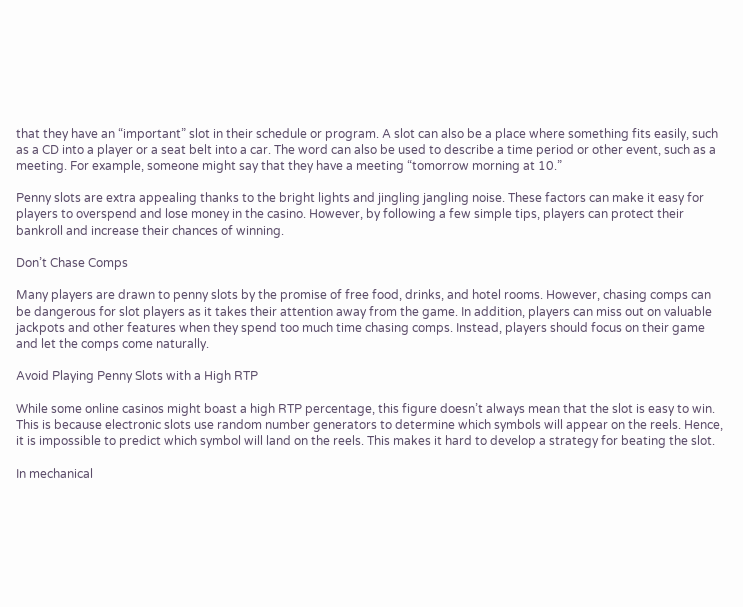that they have an “important” slot in their schedule or program. A slot can also be a place where something fits easily, such as a CD into a player or a seat belt into a car. The word can also be used to describe a time period or other event, such as a meeting. For example, someone might say that they have a meeting “tomorrow morning at 10.”

Penny slots are extra appealing thanks to the bright lights and jingling jangling noise. These factors can make it easy for players to overspend and lose money in the casino. However, by following a few simple tips, players can protect their bankroll and increase their chances of winning.

Don’t Chase Comps

Many players are drawn to penny slots by the promise of free food, drinks, and hotel rooms. However, chasing comps can be dangerous for slot players as it takes their attention away from the game. In addition, players can miss out on valuable jackpots and other features when they spend too much time chasing comps. Instead, players should focus on their game and let the comps come naturally.

Avoid Playing Penny Slots with a High RTP

While some online casinos might boast a high RTP percentage, this figure doesn’t always mean that the slot is easy to win. This is because electronic slots use random number generators to determine which symbols will appear on the reels. Hence, it is impossible to predict which symbol will land on the reels. This makes it hard to develop a strategy for beating the slot.

In mechanical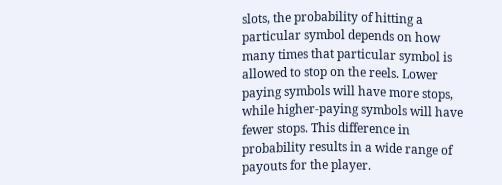slots, the probability of hitting a particular symbol depends on how many times that particular symbol is allowed to stop on the reels. Lower paying symbols will have more stops, while higher-paying symbols will have fewer stops. This difference in probability results in a wide range of payouts for the player.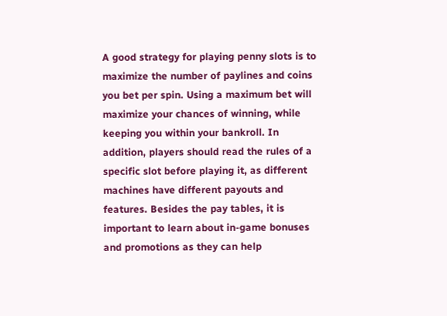A good strategy for playing penny slots is to maximize the number of paylines and coins you bet per spin. Using a maximum bet will maximize your chances of winning, while keeping you within your bankroll. In addition, players should read the rules of a specific slot before playing it, as different machines have different payouts and features. Besides the pay tables, it is important to learn about in-game bonuses and promotions as they can help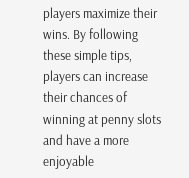players maximize their wins. By following these simple tips, players can increase their chances of winning at penny slots and have a more enjoyable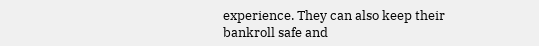experience. They can also keep their bankroll safe and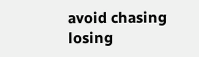avoid chasing losing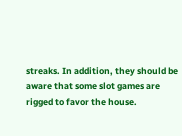streaks. In addition, they should be aware that some slot games are rigged to favor the house.